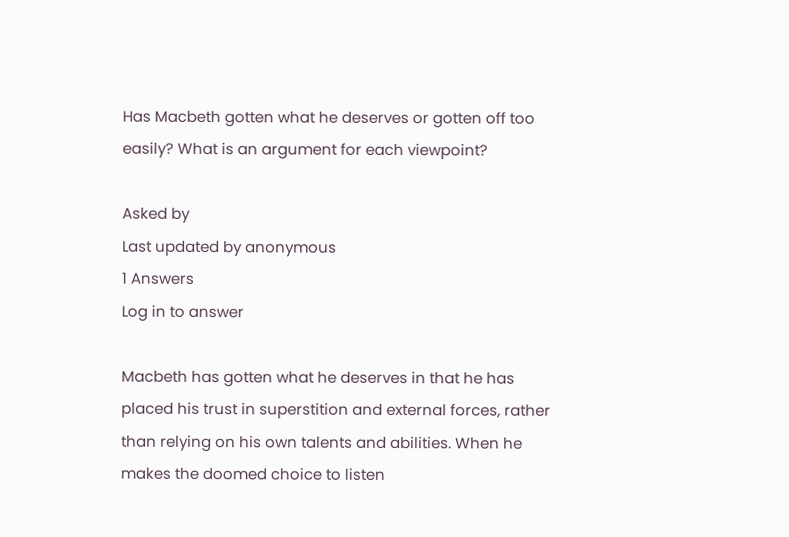Has Macbeth gotten what he deserves or gotten off too easily? What is an argument for each viewpoint?

Asked by
Last updated by anonymous
1 Answers
Log in to answer

Macbeth has gotten what he deserves in that he has placed his trust in superstition and external forces, rather than relying on his own talents and abilities. When he makes the doomed choice to listen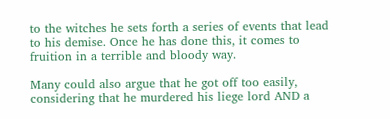to the witches he sets forth a series of events that lead to his demise. Once he has done this, it comes to fruition in a terrible and bloody way.

Many could also argue that he got off too easily, considering that he murdered his liege lord AND a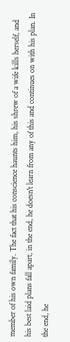member of his own family. The fact that his conscience haunts him, his shrew of a wife kills herself, and his best laid plans fall apart, in the end, he doesn't learn from any of this and continues on with his plan. In the end, he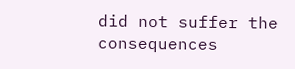did not suffer the consequences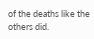of the deaths like the others did.